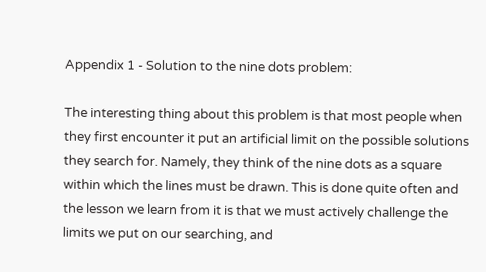Appendix 1 - Solution to the nine dots problem:

The interesting thing about this problem is that most people when they first encounter it put an artificial limit on the possible solutions they search for. Namely, they think of the nine dots as a square within which the lines must be drawn. This is done quite often and the lesson we learn from it is that we must actively challenge the limits we put on our searching, and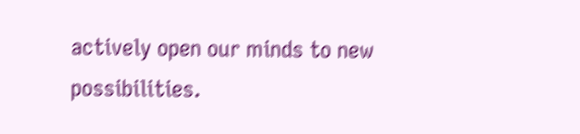actively open our minds to new possibilities.